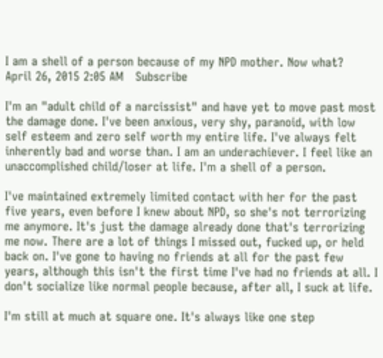I am a shell of a person because of my NPD mother. Now what?
April 26, 2015 2:05 AM   Subscribe

I'm an "adult child of a narcissist" and have yet to move past most the damage done. I've been anxious, very shy, paranoid, with low self esteem and zero self worth my entire life. I've always felt inherently bad and worse than. I am an underachiever. I feel like an unaccomplished child/loser at life. I'm a shell of a person.

I've maintained extremely limited contact with her for the past five years, even before I knew about NPD, so she's not terrorizing me anymore. It's just the damage already done that's terrorizing me now. There are a lot of things I missed out, fucked up, or held back on. I've gone to having no friends at all for the past few years, although this isn't the first time I've had no friends at all. I don't socialize like normal people because, after all, I suck at life.

I'm still at much at square one. It's always like one step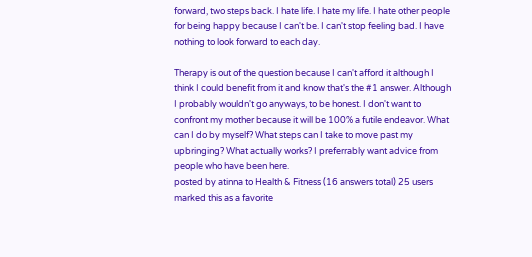forward, two steps back. I hate life. I hate my life. I hate other people for being happy because I can't be. I can't stop feeling bad. I have nothing to look forward to each day.

Therapy is out of the question because I can't afford it although I think I could benefit from it and know that's the #1 answer. Although I probably wouldn't go anyways, to be honest. I don't want to confront my mother because it will be 100% a futile endeavor. What can I do by myself? What steps can I take to move past my upbringing? What actually works? I preferrably want advice from people who have been here.
posted by atinna to Health & Fitness (16 answers total) 25 users marked this as a favorite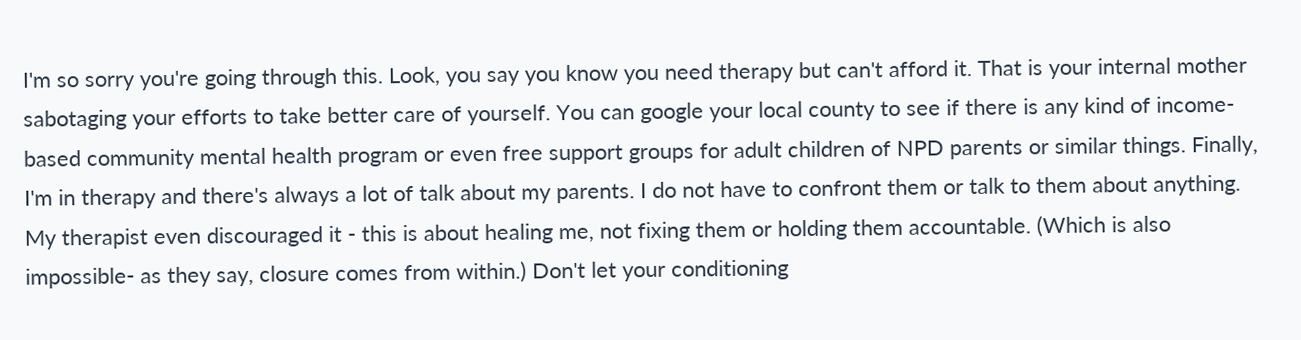I'm so sorry you're going through this. Look, you say you know you need therapy but can't afford it. That is your internal mother sabotaging your efforts to take better care of yourself. You can google your local county to see if there is any kind of income- based community mental health program or even free support groups for adult children of NPD parents or similar things. Finally, I'm in therapy and there's always a lot of talk about my parents. I do not have to confront them or talk to them about anything. My therapist even discouraged it - this is about healing me, not fixing them or holding them accountable. (Which is also impossible- as they say, closure comes from within.) Don't let your conditioning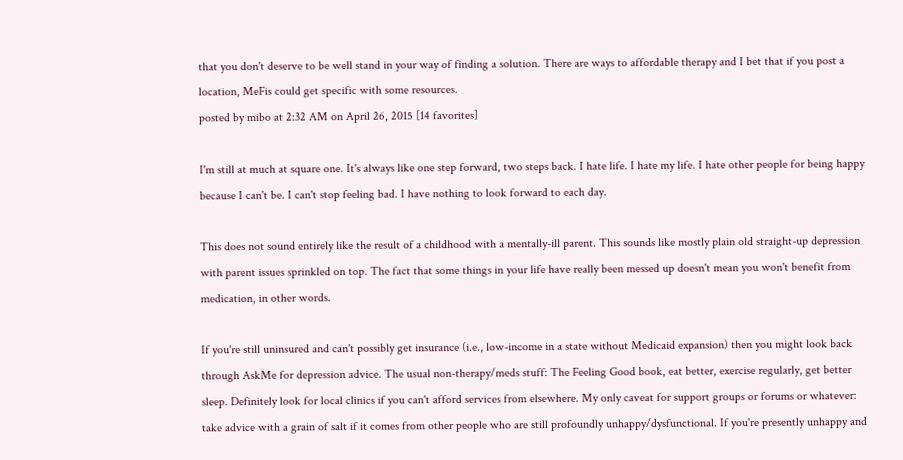that you don't deserve to be well stand in your way of finding a solution. There are ways to affordable therapy and I bet that if you post a location, MeFis could get specific with some resources.
posted by mibo at 2:32 AM on April 26, 2015 [14 favorites]

I'm still at much at square one. It's always like one step forward, two steps back. I hate life. I hate my life. I hate other people for being happy because I can't be. I can't stop feeling bad. I have nothing to look forward to each day.

This does not sound entirely like the result of a childhood with a mentally-ill parent. This sounds like mostly plain old straight-up depression with parent issues sprinkled on top. The fact that some things in your life have really been messed up doesn't mean you won't benefit from medication, in other words.

If you're still uninsured and can't possibly get insurance (i.e., low-income in a state without Medicaid expansion) then you might look back through AskMe for depression advice. The usual non-therapy/meds stuff: The Feeling Good book, eat better, exercise regularly, get better sleep. Definitely look for local clinics if you can't afford services from elsewhere. My only caveat for support groups or forums or whatever: take advice with a grain of salt if it comes from other people who are still profoundly unhappy/dysfunctional. If you're presently unhappy and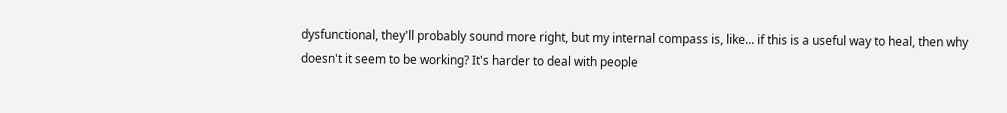dysfunctional, they'll probably sound more right, but my internal compass is, like... if this is a useful way to heal, then why doesn't it seem to be working? It's harder to deal with people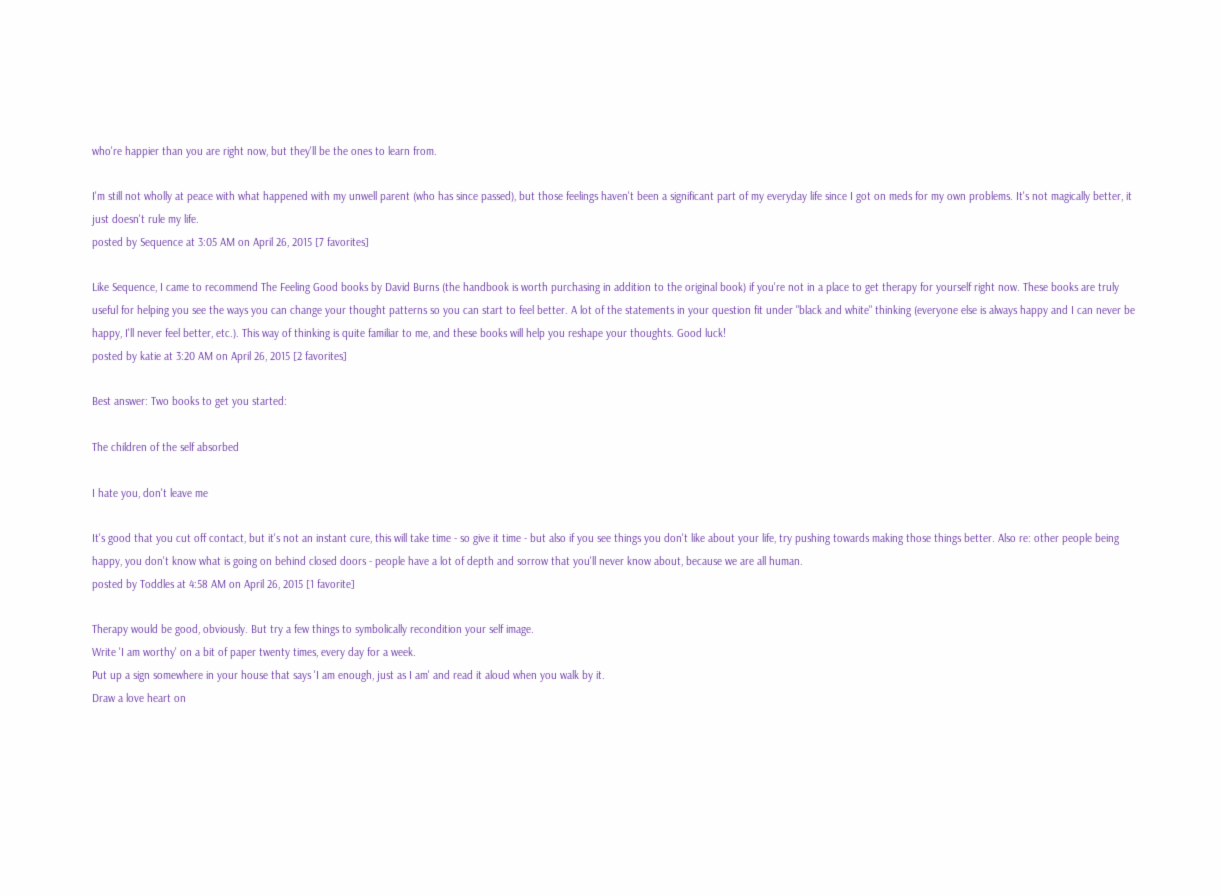who're happier than you are right now, but they'll be the ones to learn from.

I'm still not wholly at peace with what happened with my unwell parent (who has since passed), but those feelings haven't been a significant part of my everyday life since I got on meds for my own problems. It's not magically better, it just doesn't rule my life.
posted by Sequence at 3:05 AM on April 26, 2015 [7 favorites]

Like Sequence, I came to recommend The Feeling Good books by David Burns (the handbook is worth purchasing in addition to the original book) if you're not in a place to get therapy for yourself right now. These books are truly useful for helping you see the ways you can change your thought patterns so you can start to feel better. A lot of the statements in your question fit under "black and white" thinking (everyone else is always happy and I can never be happy, I'll never feel better, etc.). This way of thinking is quite familiar to me, and these books will help you reshape your thoughts. Good luck!
posted by katie at 3:20 AM on April 26, 2015 [2 favorites]

Best answer: Two books to get you started:

The children of the self absorbed

I hate you, don't leave me

It's good that you cut off contact, but it's not an instant cure, this will take time - so give it time - but also if you see things you don't like about your life, try pushing towards making those things better. Also re: other people being happy, you don't know what is going on behind closed doors - people have a lot of depth and sorrow that you'll never know about, because we are all human.
posted by Toddles at 4:58 AM on April 26, 2015 [1 favorite]

Therapy would be good, obviously. But try a few things to symbolically recondition your self image.
Write 'I am worthy' on a bit of paper twenty times, every day for a week.
Put up a sign somewhere in your house that says 'I am enough, just as I am' and read it aloud when you walk by it.
Draw a love heart on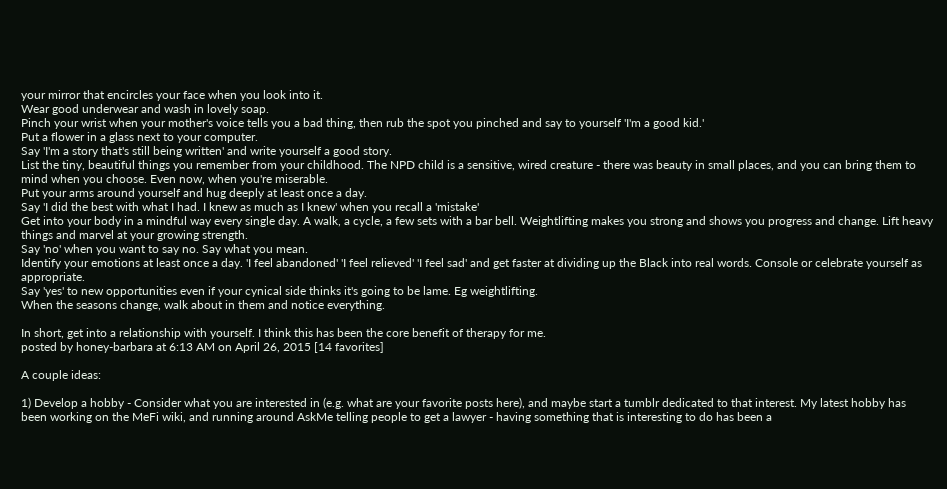your mirror that encircles your face when you look into it.
Wear good underwear and wash in lovely soap.
Pinch your wrist when your mother's voice tells you a bad thing, then rub the spot you pinched and say to yourself 'I'm a good kid.'
Put a flower in a glass next to your computer.
Say 'I'm a story that's still being written' and write yourself a good story.
List the tiny, beautiful things you remember from your childhood. The NPD child is a sensitive, wired creature - there was beauty in small places, and you can bring them to mind when you choose. Even now, when you're miserable.
Put your arms around yourself and hug deeply at least once a day.
Say 'I did the best with what I had. I knew as much as I knew' when you recall a 'mistake'
Get into your body in a mindful way every single day. A walk, a cycle, a few sets with a bar bell. Weightlifting makes you strong and shows you progress and change. Lift heavy things and marvel at your growing strength.
Say 'no' when you want to say no. Say what you mean.
Identify your emotions at least once a day. 'I feel abandoned' 'I feel relieved' 'I feel sad' and get faster at dividing up the Black into real words. Console or celebrate yourself as appropriate.
Say 'yes' to new opportunities even if your cynical side thinks it's going to be lame. Eg weightlifting.
When the seasons change, walk about in them and notice everything.

In short, get into a relationship with yourself. I think this has been the core benefit of therapy for me.
posted by honey-barbara at 6:13 AM on April 26, 2015 [14 favorites]

A couple ideas:

1) Develop a hobby - Consider what you are interested in (e.g. what are your favorite posts here), and maybe start a tumblr dedicated to that interest. My latest hobby has been working on the MeFi wiki, and running around AskMe telling people to get a lawyer - having something that is interesting to do has been a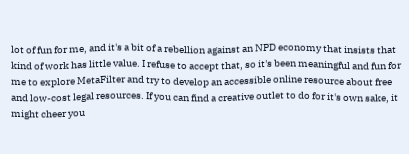lot of fun for me, and it's a bit of a rebellion against an NPD economy that insists that kind of work has little value. I refuse to accept that, so it's been meaningful and fun for me to explore MetaFilter and try to develop an accessible online resource about free and low-cost legal resources. If you can find a creative outlet to do for it's own sake, it might cheer you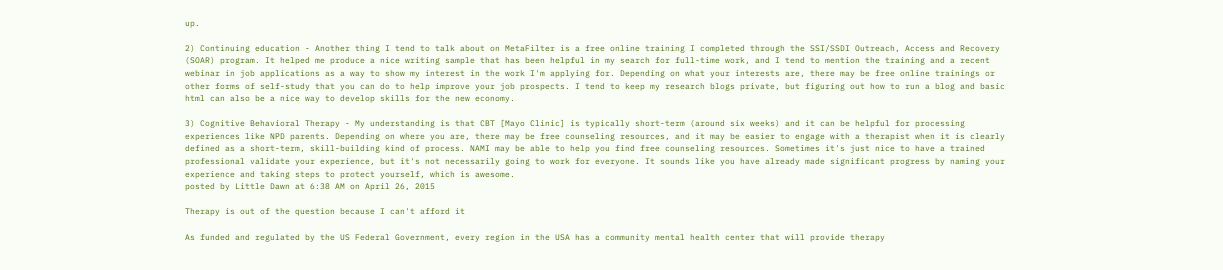up.

2) Continuing education - Another thing I tend to talk about on MetaFilter is a free online training I completed through the SSI/SSDI Outreach, Access and Recovery (SOAR) program. It helped me produce a nice writing sample that has been helpful in my search for full-time work, and I tend to mention the training and a recent webinar in job applications as a way to show my interest in the work I'm applying for. Depending on what your interests are, there may be free online trainings or other forms of self-study that you can do to help improve your job prospects. I tend to keep my research blogs private, but figuring out how to run a blog and basic html can also be a nice way to develop skills for the new economy.

3) Cognitive Behavioral Therapy - My understanding is that CBT [Mayo Clinic] is typically short-term (around six weeks) and it can be helpful for processing experiences like NPD parents. Depending on where you are, there may be free counseling resources, and it may be easier to engage with a therapist when it is clearly defined as a short-term, skill-building kind of process. NAMI may be able to help you find free counseling resources. Sometimes it's just nice to have a trained professional validate your experience, but it's not necessarily going to work for everyone. It sounds like you have already made significant progress by naming your experience and taking steps to protect yourself, which is awesome.
posted by Little Dawn at 6:38 AM on April 26, 2015

Therapy is out of the question because I can't afford it

As funded and regulated by the US Federal Government, every region in the USA has a community mental health center that will provide therapy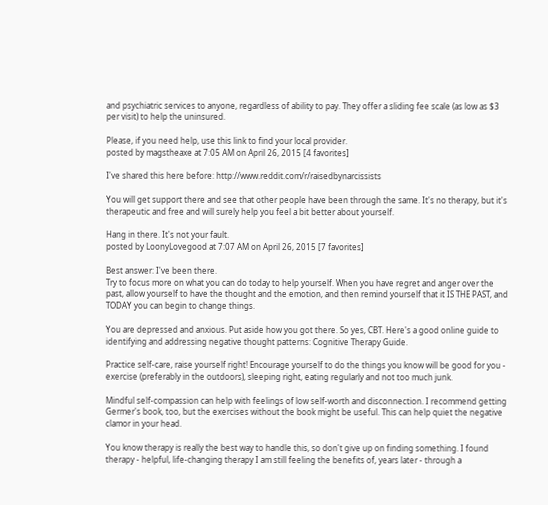and psychiatric services to anyone, regardless of ability to pay. They offer a sliding fee scale (as low as $3 per visit) to help the uninsured.

Please, if you need help, use this link to find your local provider.
posted by magstheaxe at 7:05 AM on April 26, 2015 [4 favorites]

I've shared this here before: http://www.reddit.com/r/raisedbynarcissists

You will get support there and see that other people have been through the same. It's no therapy, but it's therapeutic and free and will surely help you feel a bit better about yourself.

Hang in there. It's not your fault.
posted by LoonyLovegood at 7:07 AM on April 26, 2015 [7 favorites]

Best answer: I've been there.
Try to focus more on what you can do today to help yourself. When you have regret and anger over the past, allow yourself to have the thought and the emotion, and then remind yourself that it IS THE PAST, and TODAY you can begin to change things.

You are depressed and anxious. Put aside how you got there. So yes, CBT. Here's a good online guide to identifying and addressing negative thought patterns: Cognitive Therapy Guide.

Practice self-care, raise yourself right! Encourage yourself to do the things you know will be good for you - exercise (preferably in the outdoors), sleeping right, eating regularly and not too much junk.

Mindful self-compassion can help with feelings of low self-worth and disconnection. I recommend getting Germer's book, too, but the exercises without the book might be useful. This can help quiet the negative clamor in your head.

You know therapy is really the best way to handle this, so don't give up on finding something. I found therapy - helpful, life-changing therapy I am still feeling the benefits of, years later - through a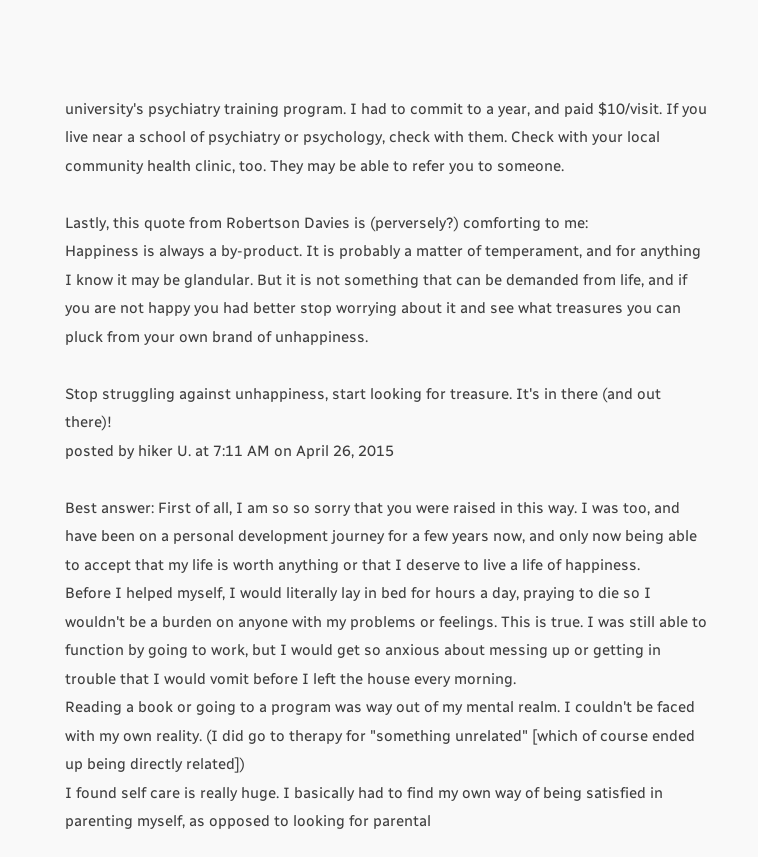university's psychiatry training program. I had to commit to a year, and paid $10/visit. If you live near a school of psychiatry or psychology, check with them. Check with your local community health clinic, too. They may be able to refer you to someone.

Lastly, this quote from Robertson Davies is (perversely?) comforting to me:
Happiness is always a by-product. It is probably a matter of temperament, and for anything I know it may be glandular. But it is not something that can be demanded from life, and if you are not happy you had better stop worrying about it and see what treasures you can pluck from your own brand of unhappiness.

Stop struggling against unhappiness, start looking for treasure. It's in there (and out there)!
posted by hiker U. at 7:11 AM on April 26, 2015

Best answer: First of all, I am so so sorry that you were raised in this way. I was too, and have been on a personal development journey for a few years now, and only now being able to accept that my life is worth anything or that I deserve to live a life of happiness.
Before I helped myself, I would literally lay in bed for hours a day, praying to die so I wouldn't be a burden on anyone with my problems or feelings. This is true. I was still able to function by going to work, but I would get so anxious about messing up or getting in trouble that I would vomit before I left the house every morning.
Reading a book or going to a program was way out of my mental realm. I couldn't be faced with my own reality. (I did go to therapy for "something unrelated" [which of course ended up being directly related])
I found self care is really huge. I basically had to find my own way of being satisfied in parenting myself, as opposed to looking for parental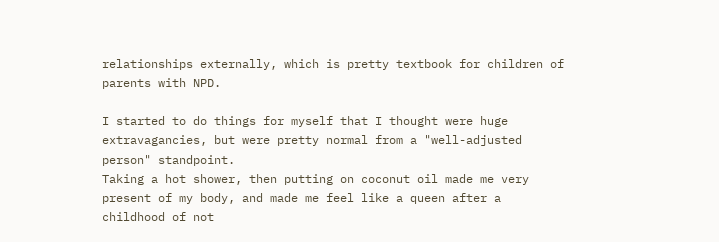relationships externally, which is pretty textbook for children of parents with NPD.

I started to do things for myself that I thought were huge extravagancies, but were pretty normal from a "well-adjusted person" standpoint.
Taking a hot shower, then putting on coconut oil made me very present of my body, and made me feel like a queen after a childhood of not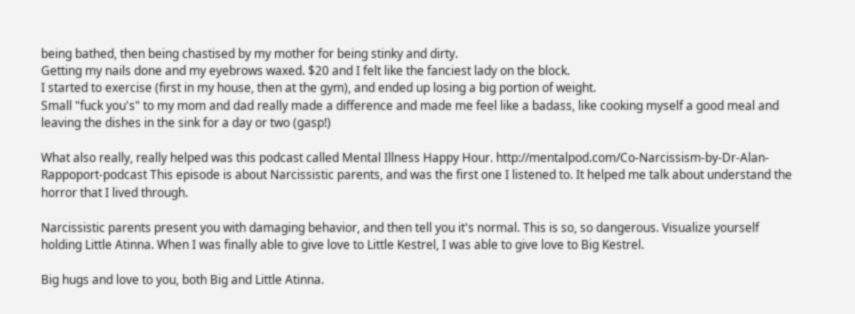being bathed, then being chastised by my mother for being stinky and dirty.
Getting my nails done and my eyebrows waxed. $20 and I felt like the fanciest lady on the block.
I started to exercise (first in my house, then at the gym), and ended up losing a big portion of weight.
Small "fuck you's" to my mom and dad really made a difference and made me feel like a badass, like cooking myself a good meal and leaving the dishes in the sink for a day or two (gasp!)

What also really, really helped was this podcast called Mental Illness Happy Hour. http://mentalpod.com/Co-Narcissism-by-Dr-Alan-Rappoport-podcast This episode is about Narcissistic parents, and was the first one I listened to. It helped me talk about understand the horror that I lived through.

Narcissistic parents present you with damaging behavior, and then tell you it's normal. This is so, so dangerous. Visualize yourself holding Little Atinna. When I was finally able to give love to Little Kestrel, I was able to give love to Big Kestrel.

Big hugs and love to you, both Big and Little Atinna.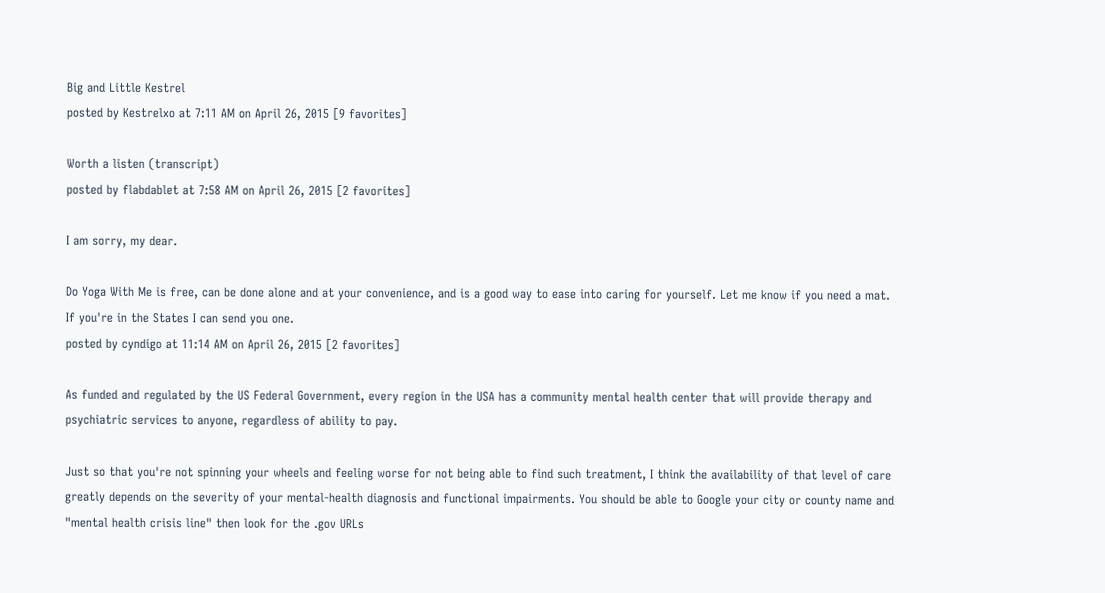Big and Little Kestrel
posted by Kestrelxo at 7:11 AM on April 26, 2015 [9 favorites]

Worth a listen (transcript)
posted by flabdablet at 7:58 AM on April 26, 2015 [2 favorites]

I am sorry, my dear.

Do Yoga With Me is free, can be done alone and at your convenience, and is a good way to ease into caring for yourself. Let me know if you need a mat. If you're in the States I can send you one.
posted by cyndigo at 11:14 AM on April 26, 2015 [2 favorites]

As funded and regulated by the US Federal Government, every region in the USA has a community mental health center that will provide therapy and psychiatric services to anyone, regardless of ability to pay.

Just so that you're not spinning your wheels and feeling worse for not being able to find such treatment, I think the availability of that level of care greatly depends on the severity of your mental-health diagnosis and functional impairments. You should be able to Google your city or county name and "mental health crisis line" then look for the .gov URLs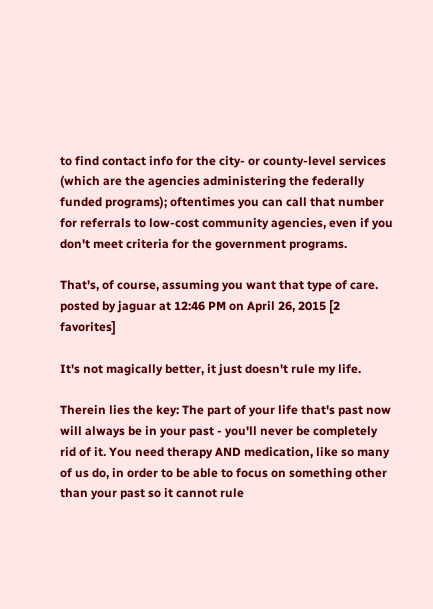to find contact info for the city- or county-level services (which are the agencies administering the federally funded programs); oftentimes you can call that number for referrals to low-cost community agencies, even if you don't meet criteria for the government programs.

That's, of course, assuming you want that type of care.
posted by jaguar at 12:46 PM on April 26, 2015 [2 favorites]

It's not magically better, it just doesn't rule my life.

Therein lies the key: The part of your life that's past now will always be in your past - you'll never be completely rid of it. You need therapy AND medication, like so many of us do, in order to be able to focus on something other than your past so it cannot rule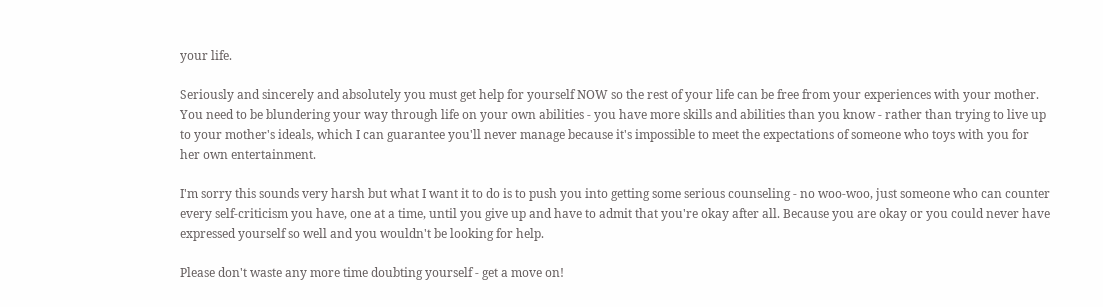your life.

Seriously and sincerely and absolutely you must get help for yourself NOW so the rest of your life can be free from your experiences with your mother. You need to be blundering your way through life on your own abilities - you have more skills and abilities than you know - rather than trying to live up to your mother's ideals, which I can guarantee you'll never manage because it's impossible to meet the expectations of someone who toys with you for her own entertainment.

I'm sorry this sounds very harsh but what I want it to do is to push you into getting some serious counseling - no woo-woo, just someone who can counter every self-criticism you have, one at a time, until you give up and have to admit that you're okay after all. Because you are okay or you could never have expressed yourself so well and you wouldn't be looking for help.

Please don't waste any more time doubting yourself - get a move on!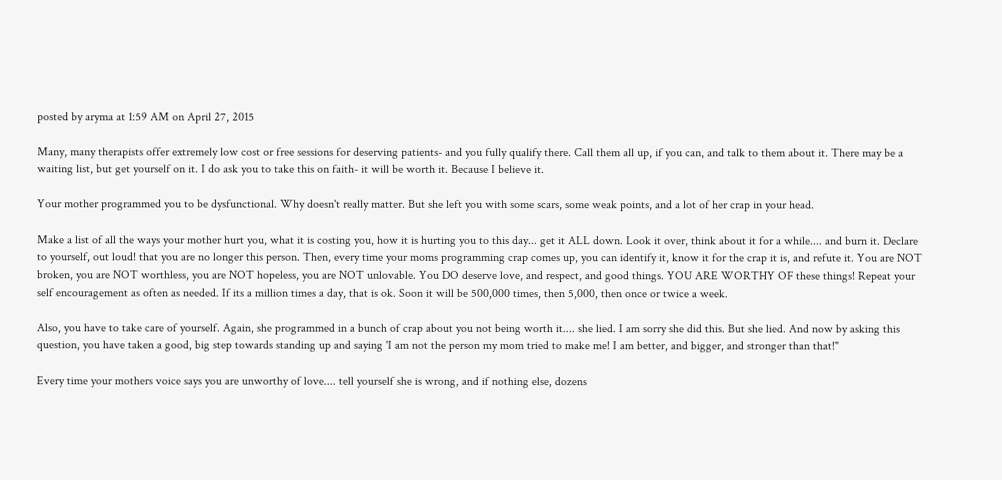posted by aryma at 1:59 AM on April 27, 2015

Many, many therapists offer extremely low cost or free sessions for deserving patients- and you fully qualify there. Call them all up, if you can, and talk to them about it. There may be a waiting list, but get yourself on it. I do ask you to take this on faith- it will be worth it. Because I believe it.

Your mother programmed you to be dysfunctional. Why doesn't really matter. But she left you with some scars, some weak points, and a lot of her crap in your head.

Make a list of all the ways your mother hurt you, what it is costing you, how it is hurting you to this day... get it ALL down. Look it over, think about it for a while.... and burn it. Declare to yourself, out loud! that you are no longer this person. Then, every time your moms programming crap comes up, you can identify it, know it for the crap it is, and refute it. You are NOT broken, you are NOT worthless, you are NOT hopeless, you are NOT unlovable. You DO deserve love, and respect, and good things. YOU ARE WORTHY OF these things! Repeat your self encouragement as often as needed. If its a million times a day, that is ok. Soon it will be 500,000 times, then 5,000, then once or twice a week.

Also, you have to take care of yourself. Again, she programmed in a bunch of crap about you not being worth it.... she lied. I am sorry she did this. But she lied. And now by asking this question, you have taken a good, big step towards standing up and saying 'I am not the person my mom tried to make me! I am better, and bigger, and stronger than that!"

Every time your mothers voice says you are unworthy of love.... tell yourself she is wrong, and if nothing else, dozens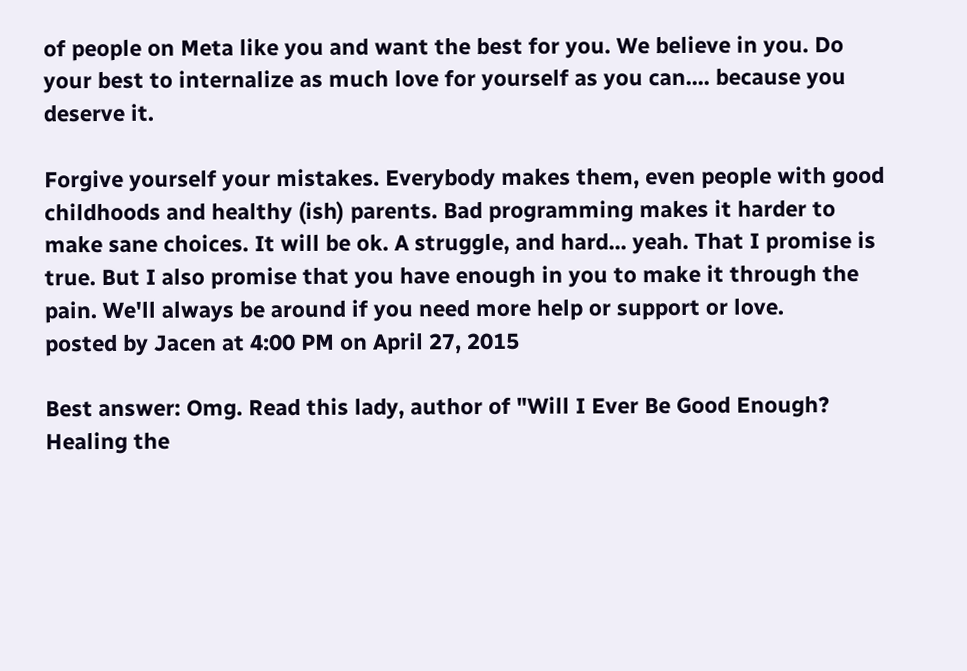of people on Meta like you and want the best for you. We believe in you. Do your best to internalize as much love for yourself as you can.... because you deserve it.

Forgive yourself your mistakes. Everybody makes them, even people with good childhoods and healthy (ish) parents. Bad programming makes it harder to make sane choices. It will be ok. A struggle, and hard... yeah. That I promise is true. But I also promise that you have enough in you to make it through the pain. We'll always be around if you need more help or support or love.
posted by Jacen at 4:00 PM on April 27, 2015

Best answer: Omg. Read this lady, author of "Will I Ever Be Good Enough? Healing the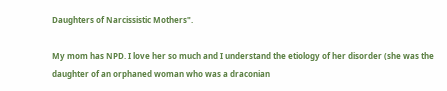Daughters of Narcissistic Mothers".

My mom has NPD. I love her so much and I understand the etiology of her disorder (she was the daughter of an orphaned woman who was a draconian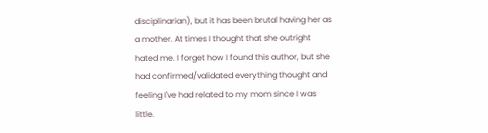disciplinarian), but it has been brutal having her as a mother. At times I thought that she outright hated me. I forget how I found this author, but she had confirmed/validated everything thought and feeling I've had related to my mom since I was little.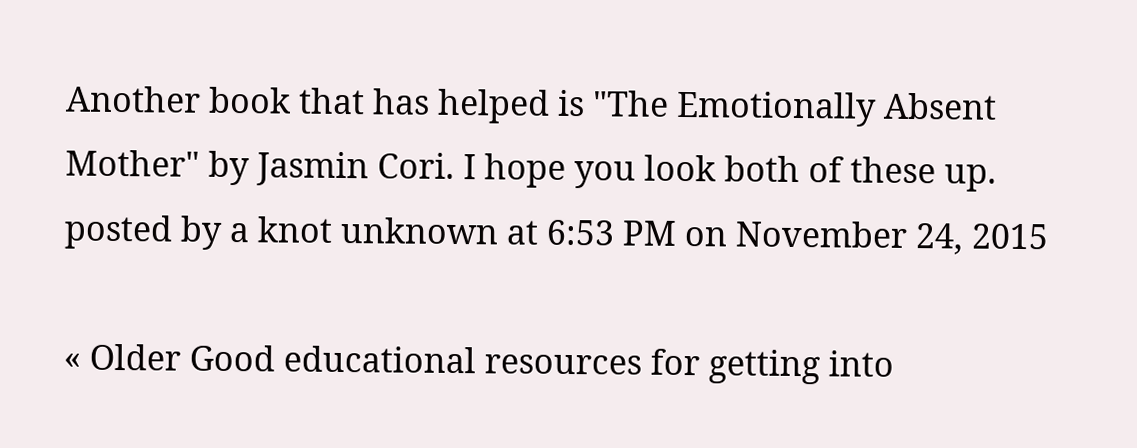Another book that has helped is "The Emotionally Absent Mother" by Jasmin Cori. I hope you look both of these up.
posted by a knot unknown at 6:53 PM on November 24, 2015

« Older Good educational resources for getting into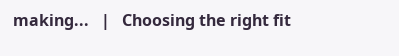making...   |   Choosing the right fit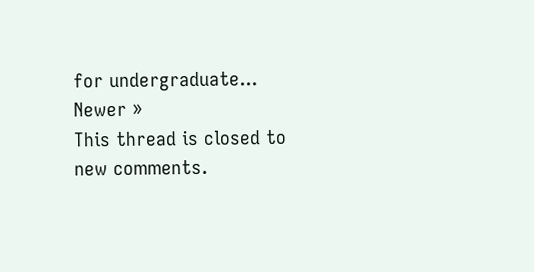for undergraduate... Newer »
This thread is closed to new comments.